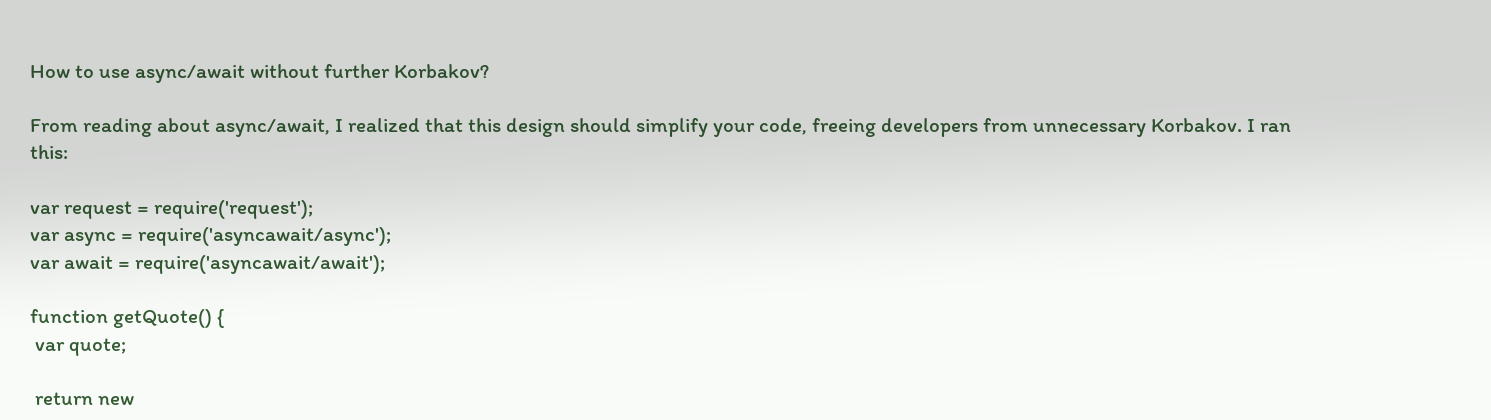How to use async/await without further Korbakov?

From reading about async/await, I realized that this design should simplify your code, freeing developers from unnecessary Korbakov. I ran this:

var request = require('request');
var async = require('asyncawait/async');
var await = require('asyncawait/await');

function getQuote() {
 var quote;

 return new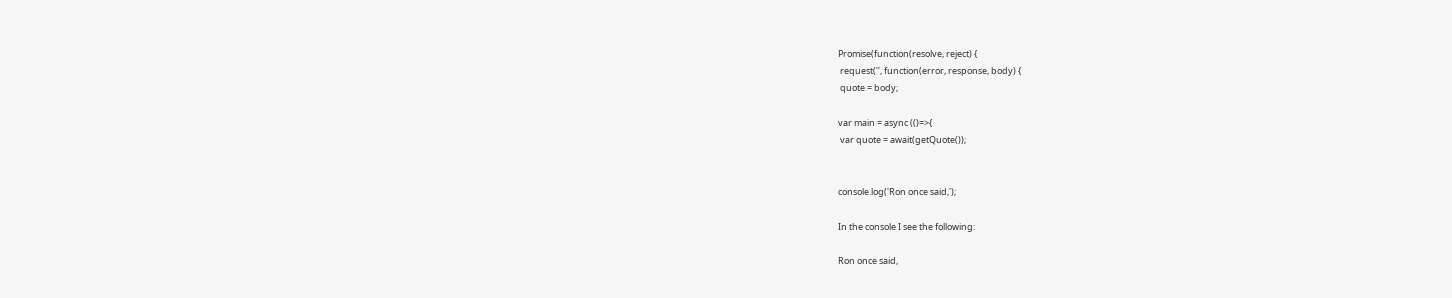Promise(function(resolve, reject) {
 request('', function(error, response, body) {
 quote = body;

var main = async (()=>{
 var quote = await(getQuote());


console.log('Ron once said,');

In the console I see the following:

Ron once said,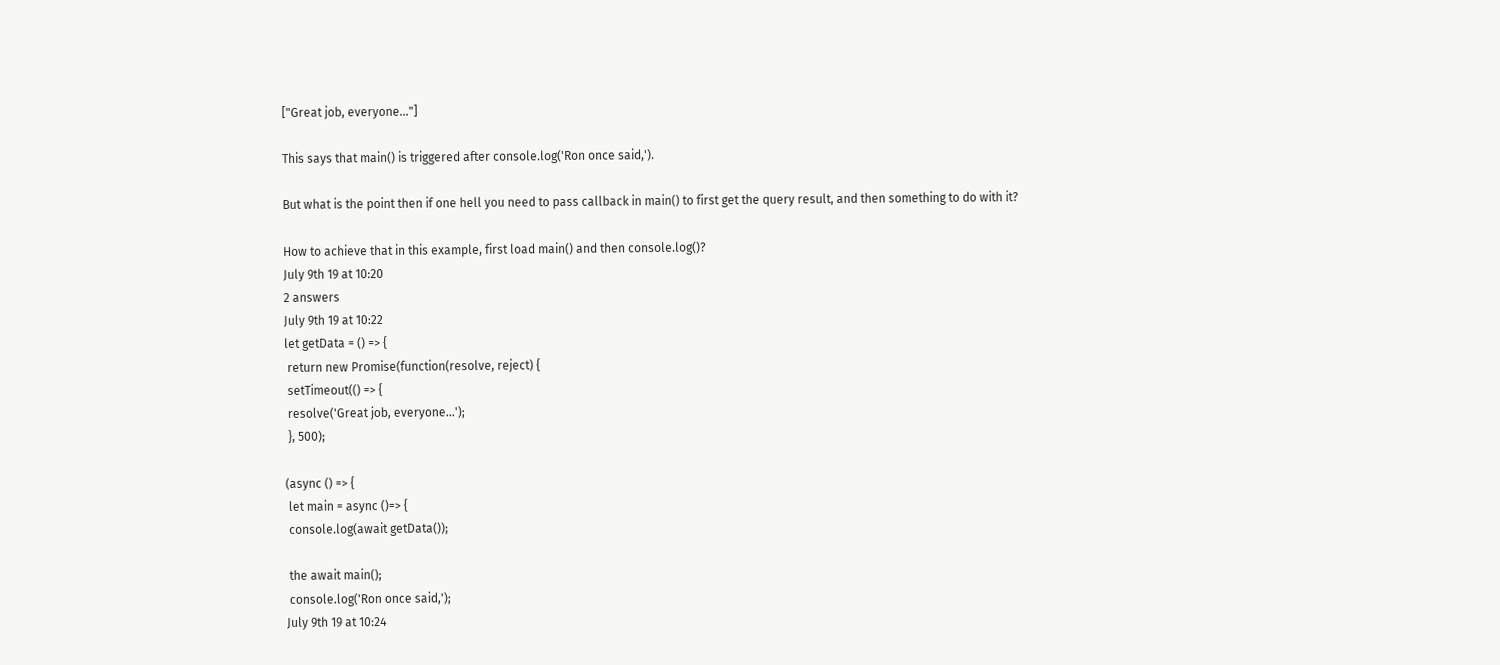["Great job, everyone..."]

This says that main() is triggered after console.log('Ron once said,').

But what is the point then if one hell you need to pass callback in main() to first get the query result, and then something to do with it?

How to achieve that in this example, first load main() and then console.log()?
July 9th 19 at 10:20
2 answers
July 9th 19 at 10:22
let getData = () => {
 return new Promise(function(resolve, reject) {
 setTimeout(() => {
 resolve('Great job, everyone...');
 }, 500);

(async () => {
 let main = async ()=> {
 console.log(await getData());

 the await main();
 console.log('Ron once said,');
July 9th 19 at 10:24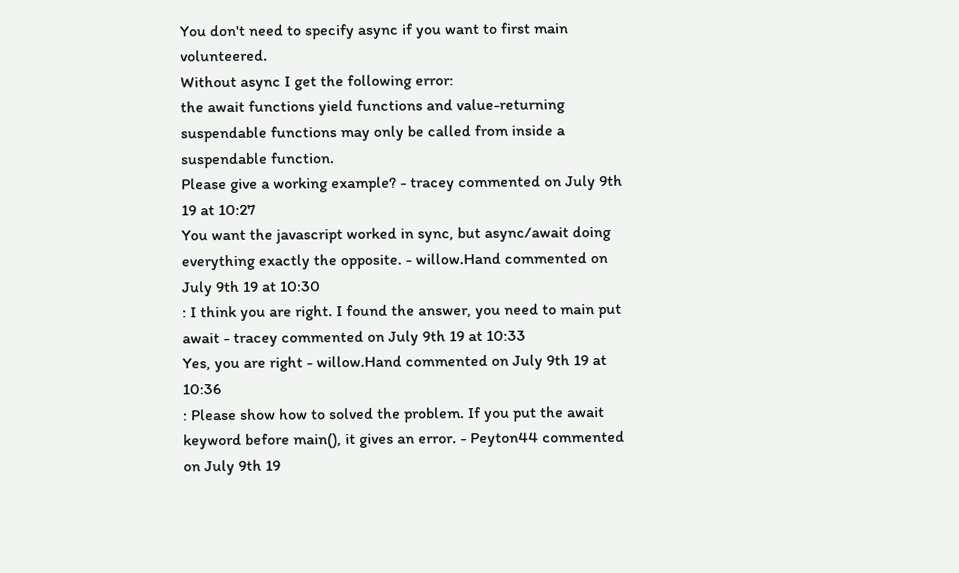You don't need to specify async if you want to first main volunteered.
Without async I get the following error:
the await functions yield functions and value-returning suspendable functions may only be called from inside a suspendable function.
Please give a working example? - tracey commented on July 9th 19 at 10:27
You want the javascript worked in sync, but async/await doing everything exactly the opposite. - willow.Hand commented on July 9th 19 at 10:30
: I think you are right. I found the answer, you need to main put await - tracey commented on July 9th 19 at 10:33
Yes, you are right - willow.Hand commented on July 9th 19 at 10:36
: Please show how to solved the problem. If you put the await keyword before main(), it gives an error. - Peyton44 commented on July 9th 19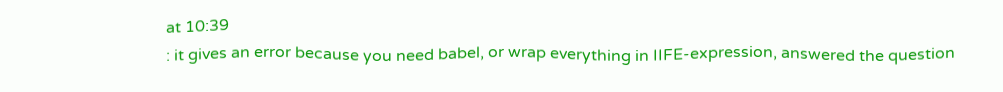at 10:39
: it gives an error because you need babel, or wrap everything in IIFE-expression, answered the question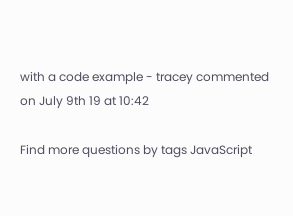with a code example - tracey commented on July 9th 19 at 10:42

Find more questions by tags JavaScript